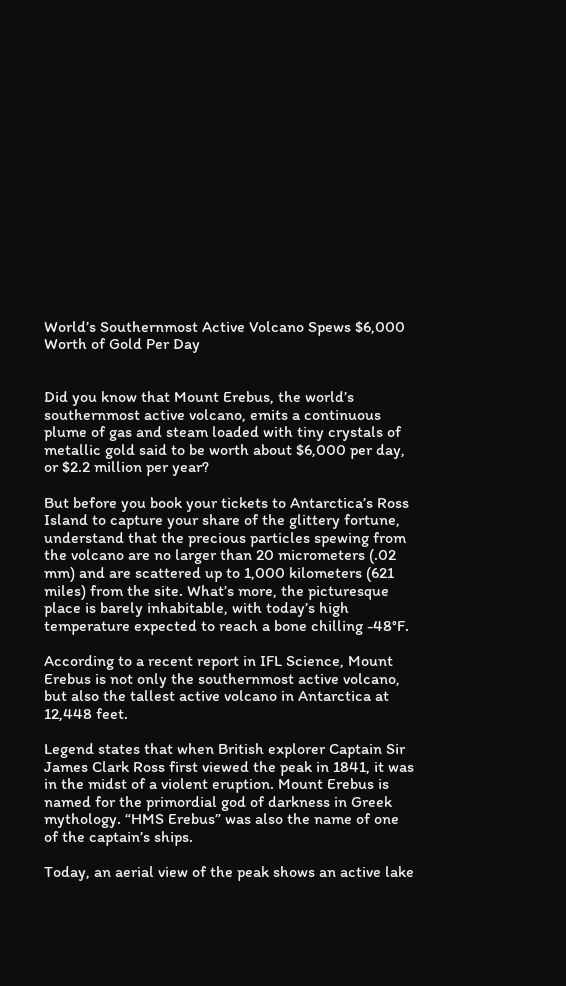World’s Southernmost Active Volcano Spews $6,000 Worth of Gold Per Day


Did you know that Mount Erebus, the world’s southernmost active volcano, emits a continuous plume of gas and steam loaded with tiny crystals of metallic gold said to be worth about $6,000 per day, or $2.2 million per year?

But before you book your tickets to Antarctica’s Ross Island to capture your share of the glittery fortune, understand that the precious particles spewing from the volcano are no larger than 20 micrometers (.02 mm) and are scattered up to 1,000 kilometers (621 miles) from the site. What’s more, the picturesque place is barely inhabitable, with today’s high temperature expected to reach a bone chilling -48°F.

According to a recent report in IFL Science, Mount Erebus is not only the southernmost active volcano, but also the tallest active volcano in Antarctica at 12,448 feet.

Legend states that when British explorer Captain Sir James Clark Ross first viewed the peak in 1841, it was in the midst of a violent eruption. Mount Erebus is named for the primordial god of darkness in Greek mythology. “HMS Erebus” was also the name of one of the captain’s ships.

Today, an aerial view of the peak shows an active lake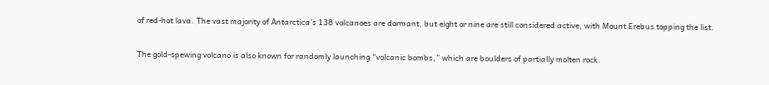of red-hot lava. The vast majority of Antarctica’s 138 volcanoes are dormant, but eight or nine are still considered active, with Mount Erebus topping the list.

The gold-spewing volcano is also known for randomly launching “volcanic bombs,” which are boulders of partially molten rock.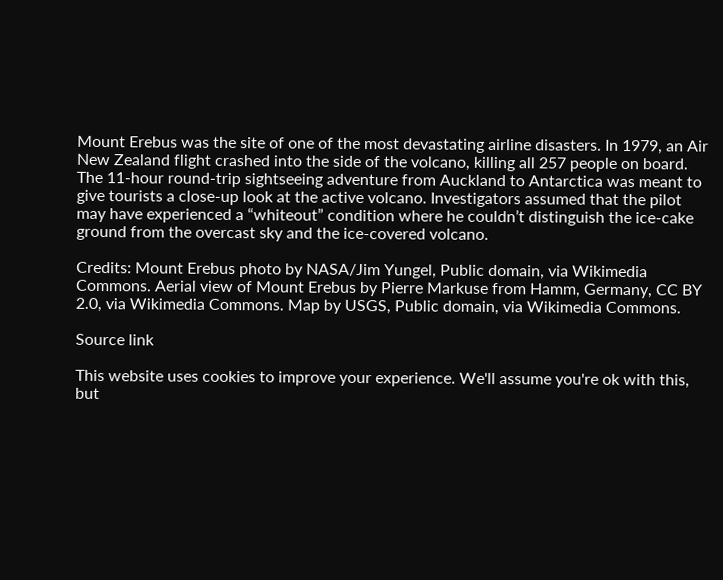Mount Erebus was the site of one of the most devastating airline disasters. In 1979, an Air New Zealand flight crashed into the side of the volcano, killing all 257 people on board. The 11-hour round-trip sightseeing adventure from Auckland to Antarctica was meant to give tourists a close-up look at the active volcano. Investigators assumed that the pilot may have experienced a “whiteout” condition where he couldn’t distinguish the ice-cake ground from the overcast sky and the ice-covered volcano.

Credits: Mount Erebus photo by NASA/Jim Yungel, Public domain, via Wikimedia Commons. Aerial view of Mount Erebus by Pierre Markuse from Hamm, Germany, CC BY 2.0, via Wikimedia Commons. Map by USGS, Public domain, via Wikimedia Commons.

Source link

This website uses cookies to improve your experience. We'll assume you're ok with this, but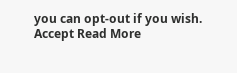you can opt-out if you wish. Accept Read More